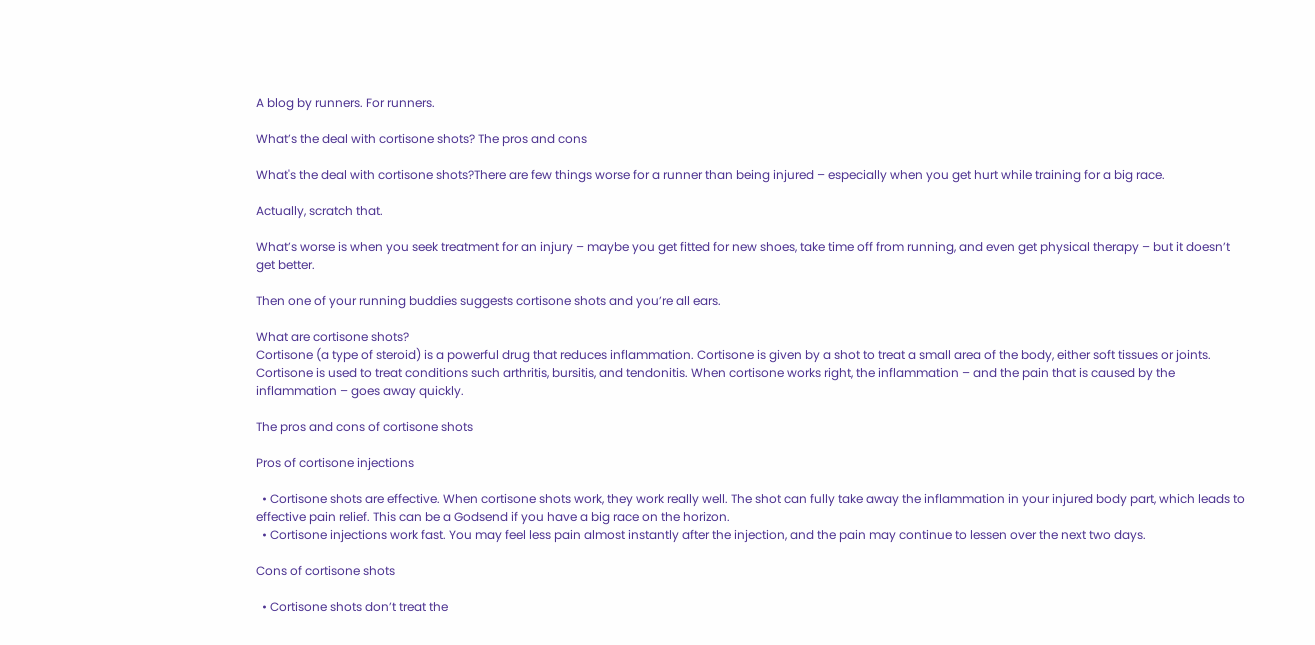A blog by runners. For runners.

What’s the deal with cortisone shots? The pros and cons

What's the deal with cortisone shots?There are few things worse for a runner than being injured – especially when you get hurt while training for a big race.

Actually, scratch that.

What’s worse is when you seek treatment for an injury – maybe you get fitted for new shoes, take time off from running, and even get physical therapy – but it doesn’t get better.

Then one of your running buddies suggests cortisone shots and you’re all ears.

What are cortisone shots?
Cortisone (a type of steroid) is a powerful drug that reduces inflammation. Cortisone is given by a shot to treat a small area of the body, either soft tissues or joints. Cortisone is used to treat conditions such arthritis, bursitis, and tendonitis. When cortisone works right, the inflammation – and the pain that is caused by the inflammation – goes away quickly.

The pros and cons of cortisone shots

Pros of cortisone injections

  • Cortisone shots are effective. When cortisone shots work, they work really well. The shot can fully take away the inflammation in your injured body part, which leads to effective pain relief. This can be a Godsend if you have a big race on the horizon.
  • Cortisone injections work fast. You may feel less pain almost instantly after the injection, and the pain may continue to lessen over the next two days.

Cons of cortisone shots

  • Cortisone shots don’t treat the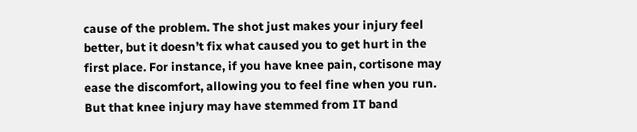cause of the problem. The shot just makes your injury feel better, but it doesn’t fix what caused you to get hurt in the first place. For instance, if you have knee pain, cortisone may ease the discomfort, allowing you to feel fine when you run. But that knee injury may have stemmed from IT band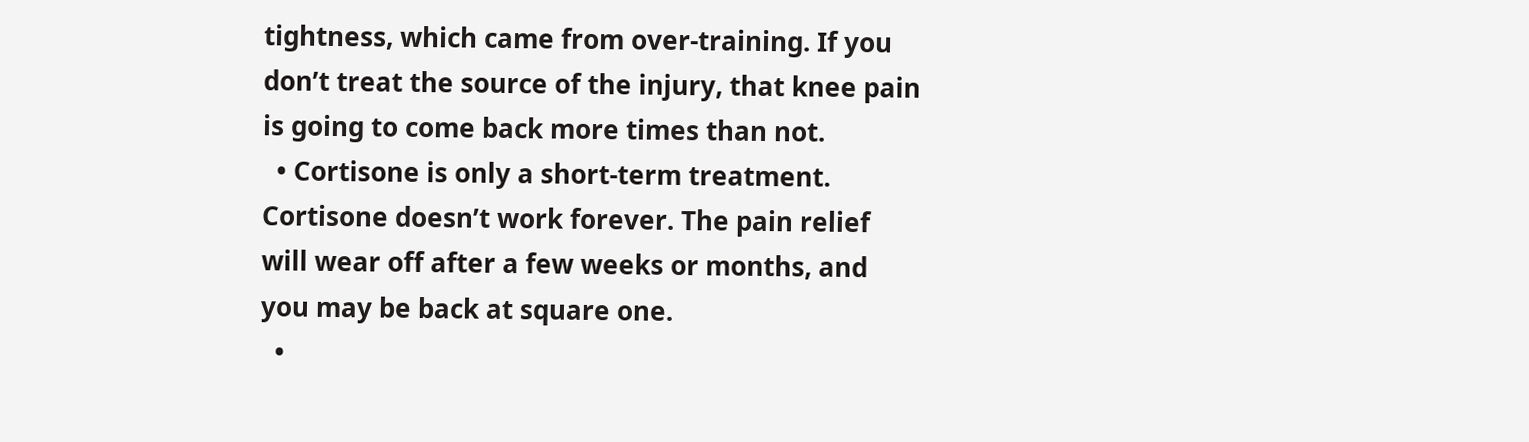tightness, which came from over-training. If you don’t treat the source of the injury, that knee pain is going to come back more times than not.
  • Cortisone is only a short-term treatment. Cortisone doesn’t work forever. The pain relief will wear off after a few weeks or months, and you may be back at square one.
  •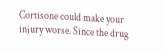Cortisone could make your injury worse. Since the drug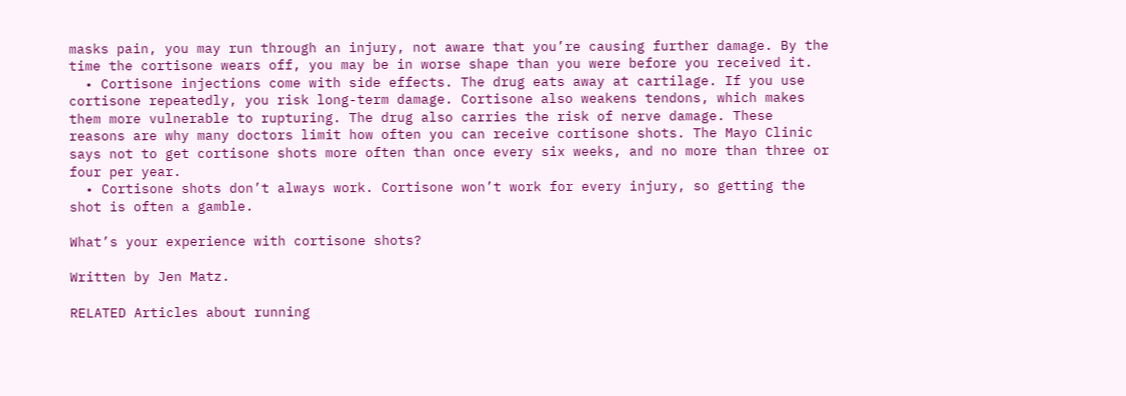masks pain, you may run through an injury, not aware that you’re causing further damage. By the time the cortisone wears off, you may be in worse shape than you were before you received it.
  • Cortisone injections come with side effects. The drug eats away at cartilage. If you use cortisone repeatedly, you risk long-term damage. Cortisone also weakens tendons, which makes them more vulnerable to rupturing. The drug also carries the risk of nerve damage. These reasons are why many doctors limit how often you can receive cortisone shots. The Mayo Clinic says not to get cortisone shots more often than once every six weeks, and no more than three or four per year.
  • Cortisone shots don’t always work. Cortisone won’t work for every injury, so getting the shot is often a gamble.

What’s your experience with cortisone shots?

Written by Jen Matz.

RELATED Articles about running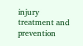injury treatment and prevention